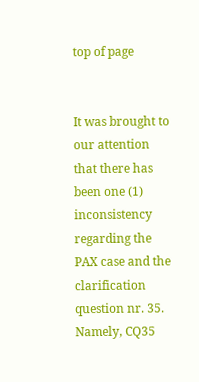top of page


It was brought to our attention that there has been one (1) inconsistency regarding the PAX case and the clarification question nr. 35. Namely, CQ35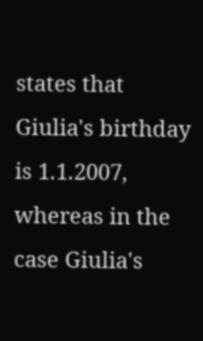states that Giulia's birthday is 1.1.2007, whereas in the case Giulia's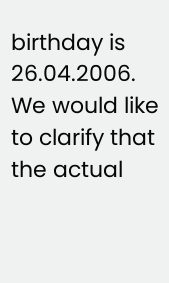birthday is 26.04.2006. We would like to clarify that the actual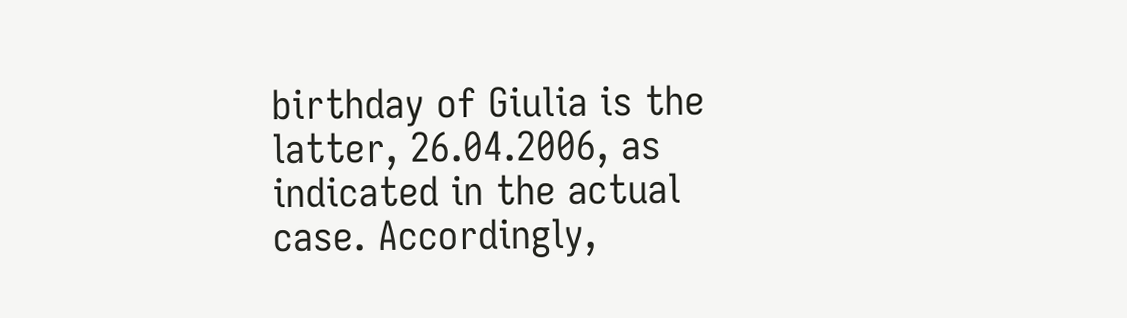birthday of Giulia is the latter, 26.04.2006, as indicated in the actual case. Accordingly,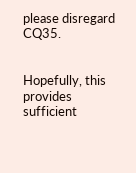please disregard CQ35.


Hopefully, this provides sufficient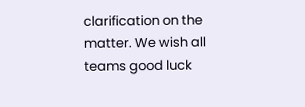clarification on the matter. We wish all teams good luck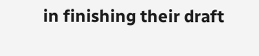in finishing their draft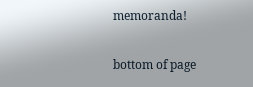memoranda!

bottom of page